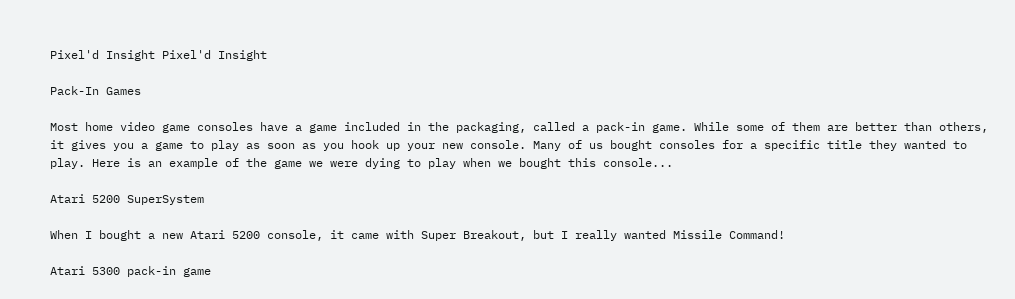Pixel'd Insight Pixel'd Insight

Pack-In Games

Most home video game consoles have a game included in the packaging, called a pack-in game. While some of them are better than others, it gives you a game to play as soon as you hook up your new console. Many of us bought consoles for a specific title they wanted to play. Here is an example of the game we were dying to play when we bought this console...

Atari 5200 SuperSystem

When I bought a new Atari 5200 console, it came with Super Breakout, but I really wanted Missile Command!

Atari 5300 pack-in game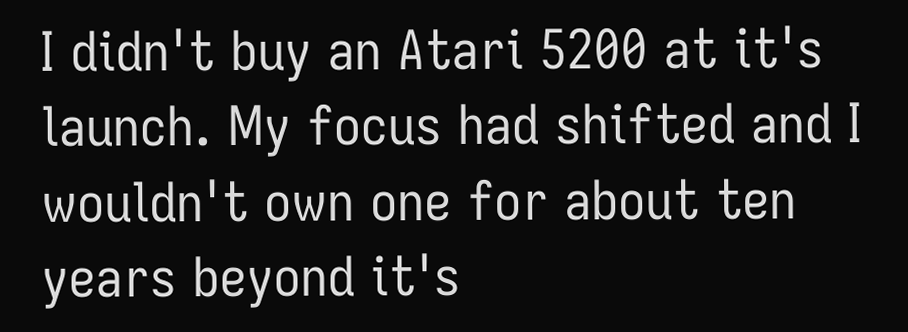I didn't buy an Atari 5200 at it's launch. My focus had shifted and I wouldn't own one for about ten years beyond it's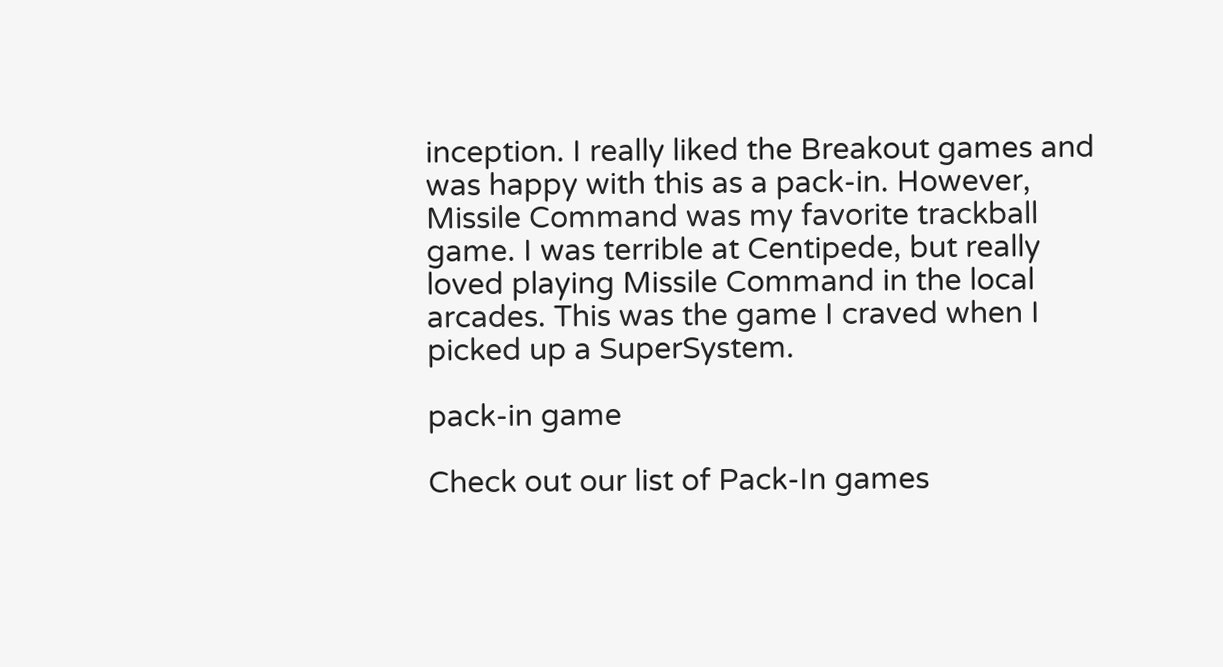inception. I really liked the Breakout games and was happy with this as a pack-in. However, Missile Command was my favorite trackball game. I was terrible at Centipede, but really loved playing Missile Command in the local arcades. This was the game I craved when I picked up a SuperSystem.

pack-in game

Check out our list of Pack-In games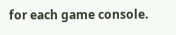for each game console.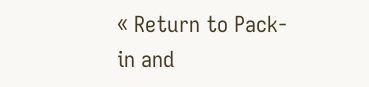« Return to Pack-in and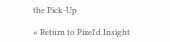the Pick-Up

« Return to Pixel'd Insight